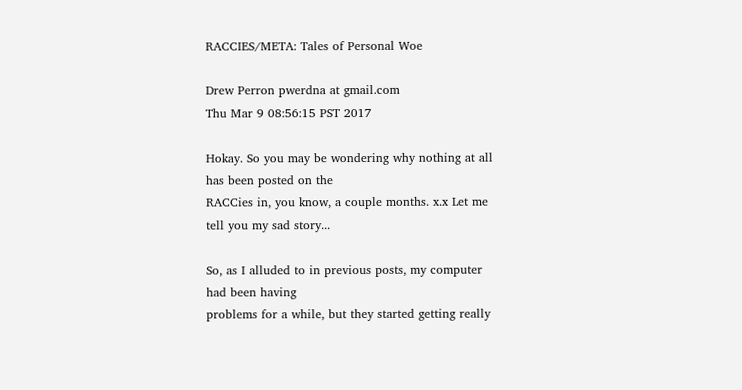RACCIES/META: Tales of Personal Woe

Drew Perron pwerdna at gmail.com
Thu Mar 9 08:56:15 PST 2017

Hokay. So you may be wondering why nothing at all has been posted on the
RACCies in, you know, a couple months. x.x Let me tell you my sad story...

So, as I alluded to in previous posts, my computer had been having
problems for a while, but they started getting really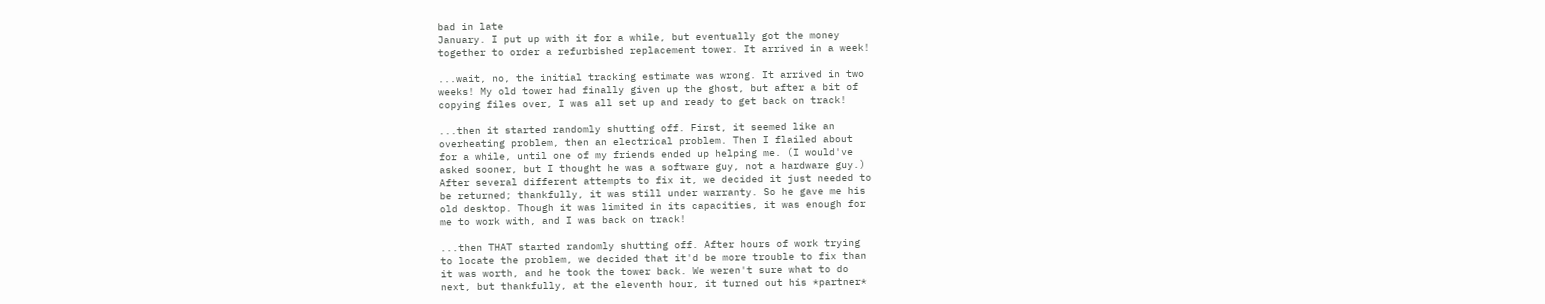bad in late
January. I put up with it for a while, but eventually got the money
together to order a refurbished replacement tower. It arrived in a week!

...wait, no, the initial tracking estimate was wrong. It arrived in two
weeks! My old tower had finally given up the ghost, but after a bit of
copying files over, I was all set up and ready to get back on track!

...then it started randomly shutting off. First, it seemed like an
overheating problem, then an electrical problem. Then I flailed about
for a while, until one of my friends ended up helping me. (I would've
asked sooner, but I thought he was a software guy, not a hardware guy.)
After several different attempts to fix it, we decided it just needed to
be returned; thankfully, it was still under warranty. So he gave me his
old desktop. Though it was limited in its capacities, it was enough for
me to work with, and I was back on track!

...then THAT started randomly shutting off. After hours of work trying
to locate the problem, we decided that it'd be more trouble to fix than
it was worth, and he took the tower back. We weren't sure what to do
next, but thankfully, at the eleventh hour, it turned out his *partner*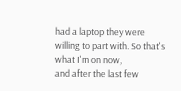had a laptop they were willing to part with. So that's what I'm on now,
and after the last few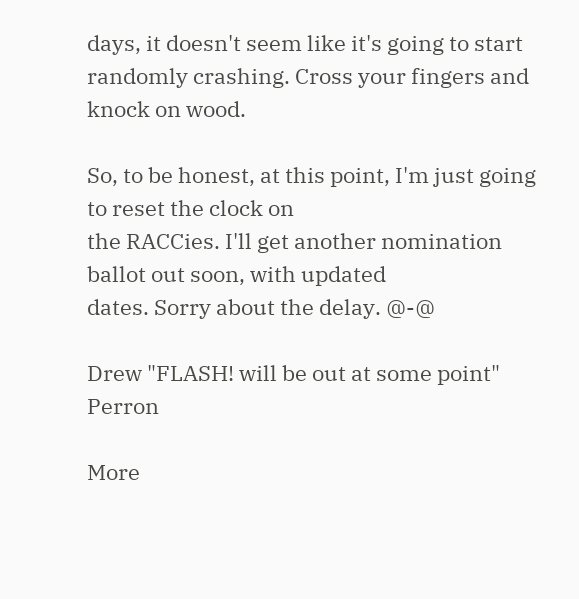days, it doesn't seem like it's going to start
randomly crashing. Cross your fingers and knock on wood.

So, to be honest, at this point, I'm just going to reset the clock on
the RACCies. I'll get another nomination ballot out soon, with updated
dates. Sorry about the delay. @-@

Drew "FLASH! will be out at some point" Perron

More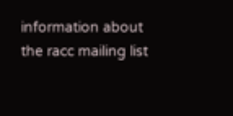information about the racc mailing list